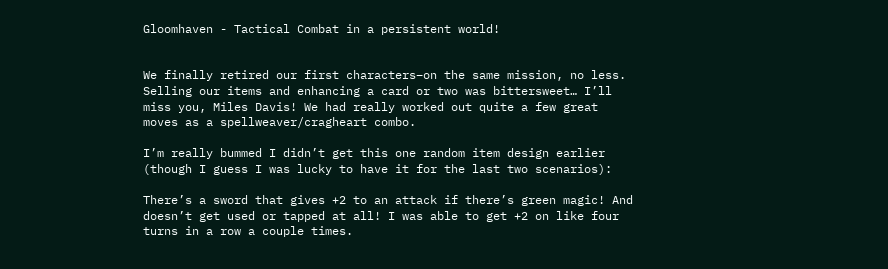Gloomhaven - Tactical Combat in a persistent world!


We finally retired our first characters–on the same mission, no less. Selling our items and enhancing a card or two was bittersweet… I’ll miss you, Miles Davis! We had really worked out quite a few great moves as a spellweaver/cragheart combo.

I’m really bummed I didn’t get this one random item design earlier (though I guess I was lucky to have it for the last two scenarios):

There’s a sword that gives +2 to an attack if there’s green magic! And doesn’t get used or tapped at all! I was able to get +2 on like four turns in a row a couple times.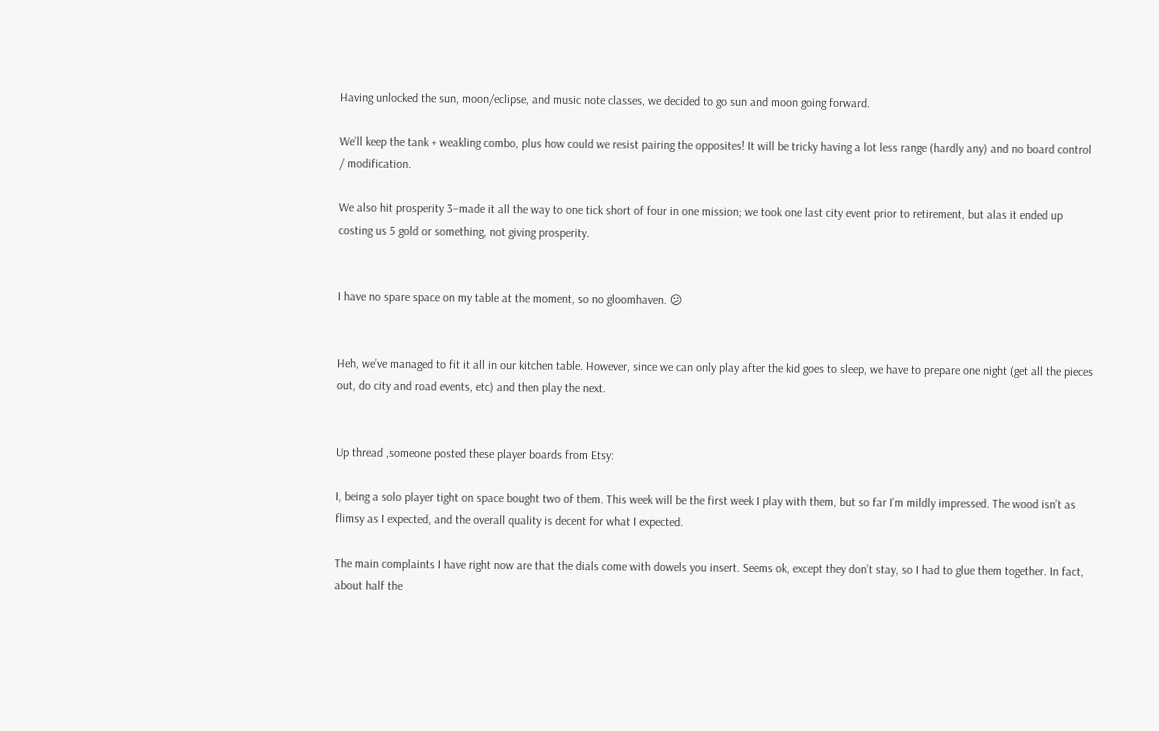Having unlocked the sun, moon/eclipse, and music note classes, we decided to go sun and moon going forward.

We’ll keep the tank + weakling combo, plus how could we resist pairing the opposites! It will be tricky having a lot less range (hardly any) and no board control / modification.

We also hit prosperity 3–made it all the way to one tick short of four in one mission; we took one last city event prior to retirement, but alas it ended up costing us 5 gold or something, not giving prosperity.


I have no spare space on my table at the moment, so no gloomhaven. 😕


Heh, we’ve managed to fit it all in our kitchen table. However, since we can only play after the kid goes to sleep, we have to prepare one night (get all the pieces out, do city and road events, etc) and then play the next.


Up thread ,someone posted these player boards from Etsy:

I, being a solo player tight on space bought two of them. This week will be the first week I play with them, but so far I’m mildly impressed. The wood isn’t as flimsy as I expected, and the overall quality is decent for what I expected.

The main complaints I have right now are that the dials come with dowels you insert. Seems ok, except they don’t stay, so I had to glue them together. In fact, about half the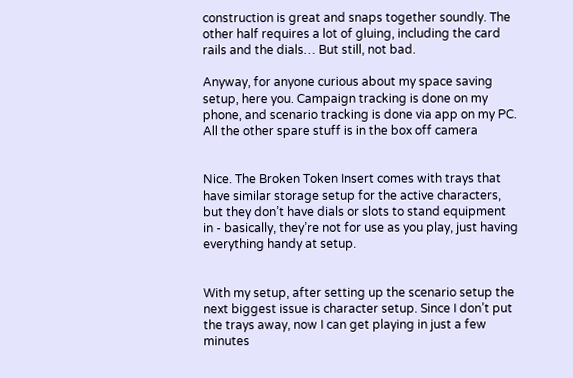construction is great and snaps together soundly. The other half requires a lot of gluing, including the card rails and the dials… But still, not bad.

Anyway, for anyone curious about my space saving setup, here you. Campaign tracking is done on my phone, and scenario tracking is done via app on my PC. All the other spare stuff is in the box off camera


Nice. The Broken Token Insert comes with trays that have similar storage setup for the active characters, but they don’t have dials or slots to stand equipment in - basically, they’re not for use as you play, just having everything handy at setup.


With my setup, after setting up the scenario setup the next biggest issue is character setup. Since I don’t put the trays away, now I can get playing in just a few minutes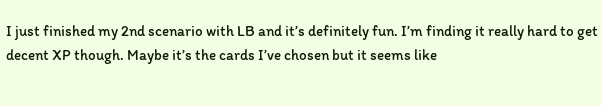I just finished my 2nd scenario with LB and it’s definitely fun. I’m finding it really hard to get decent XP though. Maybe it’s the cards I’ve chosen but it seems like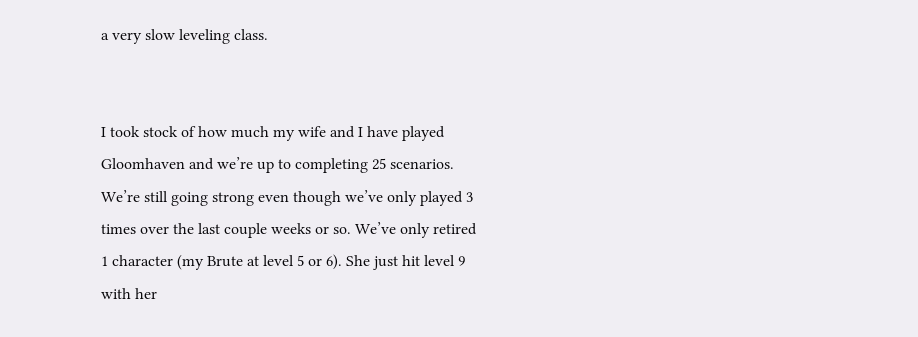a very slow leveling class.


I took stock of how much my wife and I have played Gloomhaven and we’re up to completing 25 scenarios. We’re still going strong even though we’ve only played 3 times over the last couple weeks or so. We’ve only retired 1 character (my Brute at level 5 or 6). She just hit level 9 with her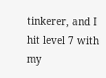tinkerer, and I hit level 7 with my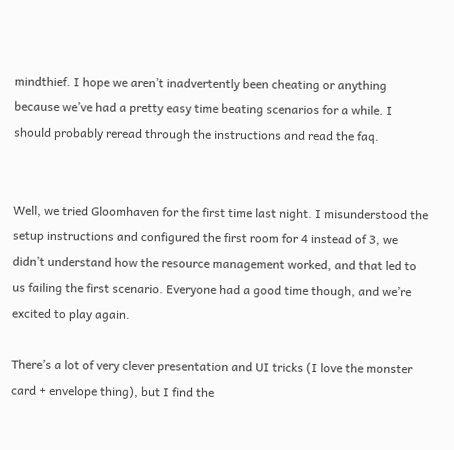mindthief. I hope we aren’t inadvertently been cheating or anything because we’ve had a pretty easy time beating scenarios for a while. I should probably reread through the instructions and read the faq.


Well, we tried Gloomhaven for the first time last night. I misunderstood the setup instructions and configured the first room for 4 instead of 3, we didn’t understand how the resource management worked, and that led to us failing the first scenario. Everyone had a good time though, and we’re excited to play again.

There’s a lot of very clever presentation and UI tricks (I love the monster card + envelope thing), but I find the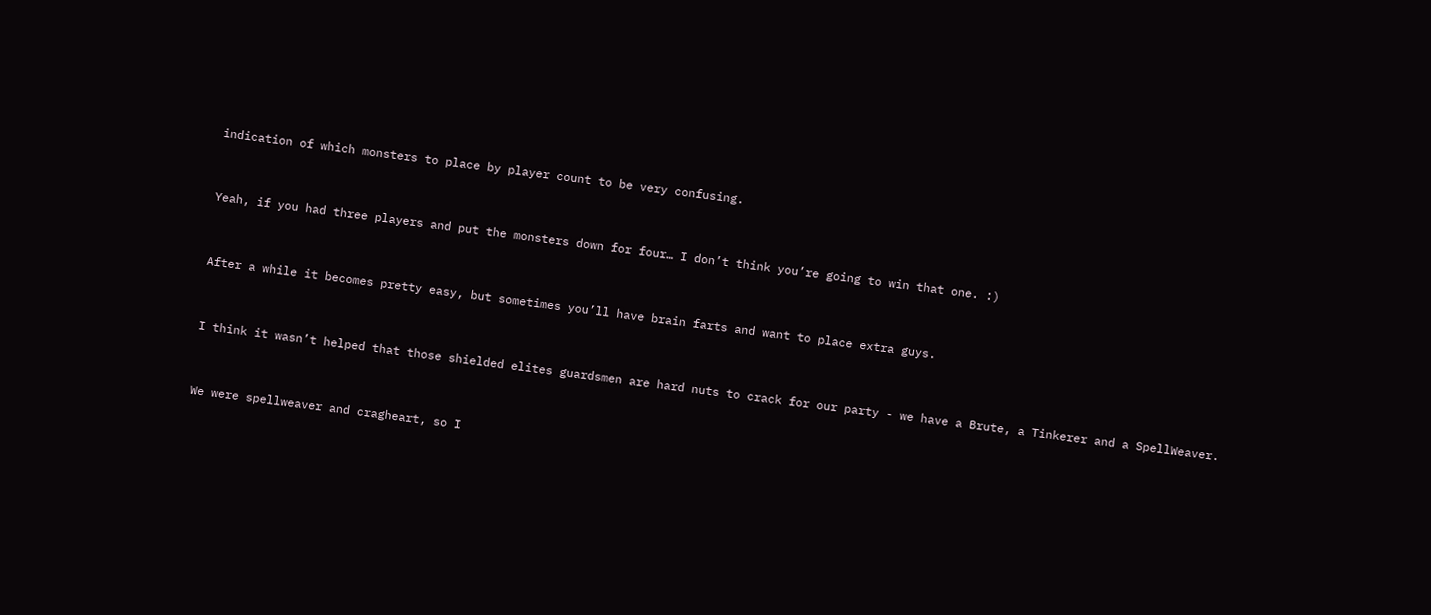indication of which monsters to place by player count to be very confusing.


Yeah, if you had three players and put the monsters down for four… I don’t think you’re going to win that one. :)


After a while it becomes pretty easy, but sometimes you’ll have brain farts and want to place extra guys.


I think it wasn’t helped that those shielded elites guardsmen are hard nuts to crack for our party - we have a Brute, a Tinkerer and a SpellWeaver.


We were spellweaver and cragheart, so I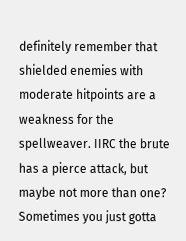definitely remember that shielded enemies with moderate hitpoints are a weakness for the spellweaver. IIRC the brute has a pierce attack, but maybe not more than one? Sometimes you just gotta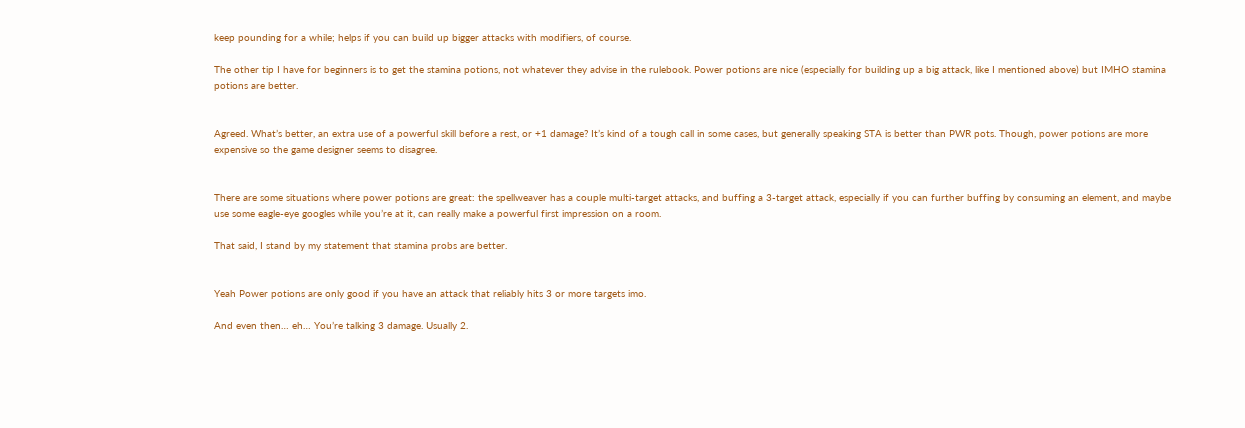keep pounding for a while; helps if you can build up bigger attacks with modifiers, of course.

The other tip I have for beginners is to get the stamina potions, not whatever they advise in the rulebook. Power potions are nice (especially for building up a big attack, like I mentioned above) but IMHO stamina potions are better.


Agreed. What’s better, an extra use of a powerful skill before a rest, or +1 damage? It’s kind of a tough call in some cases, but generally speaking STA is better than PWR pots. Though, power potions are more expensive so the game designer seems to disagree.


There are some situations where power potions are great: the spellweaver has a couple multi-target attacks, and buffing a 3-target attack, especially if you can further buffing by consuming an element, and maybe use some eagle-eye googles while you’re at it, can really make a powerful first impression on a room.

That said, I stand by my statement that stamina probs are better.


Yeah Power potions are only good if you have an attack that reliably hits 3 or more targets imo.

And even then… eh… You’re talking 3 damage. Usually 2.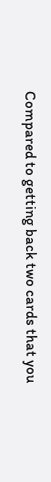Compared to getting back two cards that you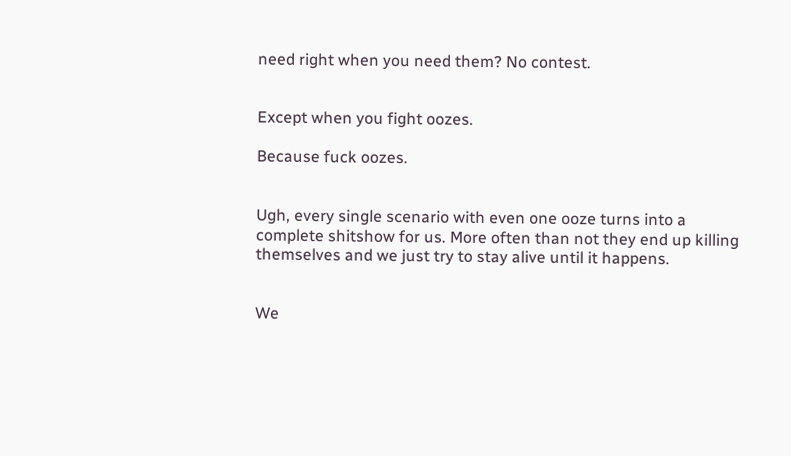need right when you need them? No contest.


Except when you fight oozes.

Because fuck oozes.


Ugh, every single scenario with even one ooze turns into a complete shitshow for us. More often than not they end up killing themselves and we just try to stay alive until it happens.


We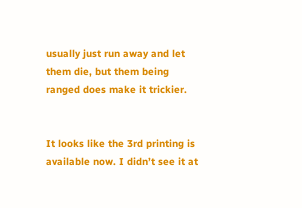usually just run away and let them die, but them being ranged does make it trickier.


It looks like the 3rd printing is available now. I didn’t see it at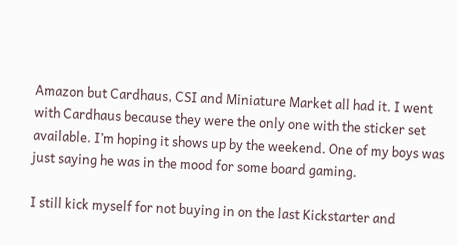Amazon but Cardhaus, CSI and Miniature Market all had it. I went with Cardhaus because they were the only one with the sticker set available. I’m hoping it shows up by the weekend. One of my boys was just saying he was in the mood for some board gaming.

I still kick myself for not buying in on the last Kickstarter and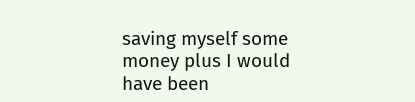saving myself some money plus I would have been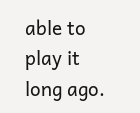able to play it long ago.